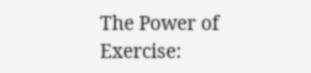The Power of Exercise: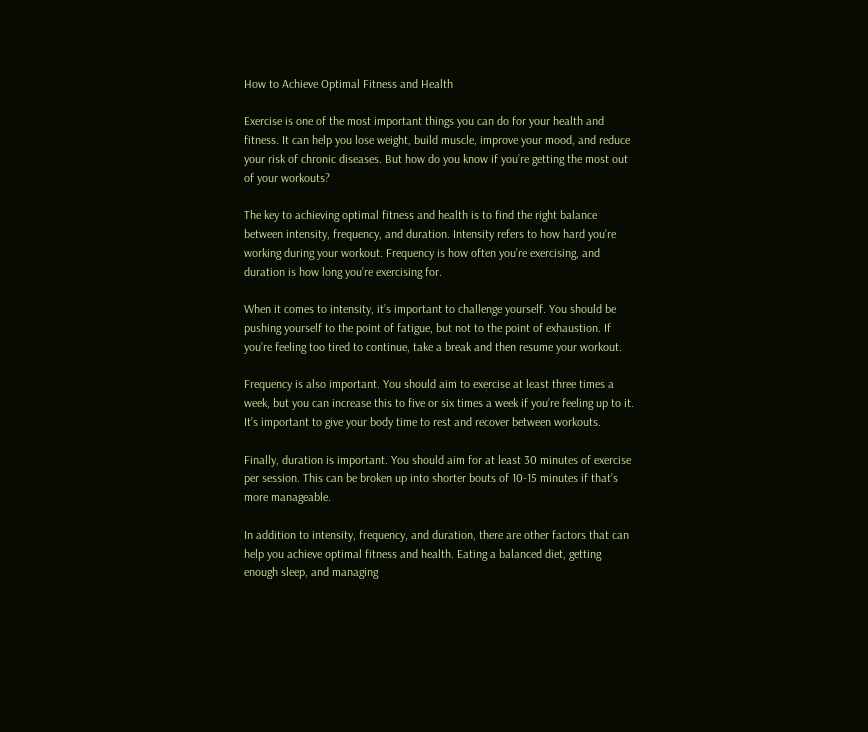How to Achieve Optimal Fitness and Health

Exercise is one of the most important things you can do for your health and fitness. It can help you lose weight, build muscle, improve your mood, and reduce your risk of chronic diseases. But how do you know if you’re getting the most out of your workouts?

The key to achieving optimal fitness and health is to find the right balance between intensity, frequency, and duration. Intensity refers to how hard you’re working during your workout. Frequency is how often you’re exercising, and duration is how long you’re exercising for.

When it comes to intensity, it’s important to challenge yourself. You should be pushing yourself to the point of fatigue, but not to the point of exhaustion. If you’re feeling too tired to continue, take a break and then resume your workout.

Frequency is also important. You should aim to exercise at least three times a week, but you can increase this to five or six times a week if you’re feeling up to it. It’s important to give your body time to rest and recover between workouts.

Finally, duration is important. You should aim for at least 30 minutes of exercise per session. This can be broken up into shorter bouts of 10-15 minutes if that’s more manageable.

In addition to intensity, frequency, and duration, there are other factors that can help you achieve optimal fitness and health. Eating a balanced diet, getting enough sleep, and managing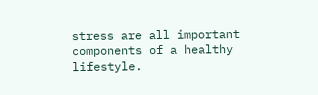stress are all important components of a healthy lifestyle.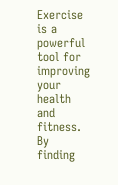Exercise is a powerful tool for improving your health and fitness. By finding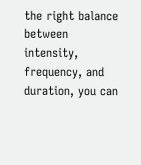the right balance between intensity, frequency, and duration, you can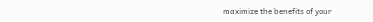maximize the benefits of your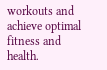workouts and achieve optimal fitness and health.